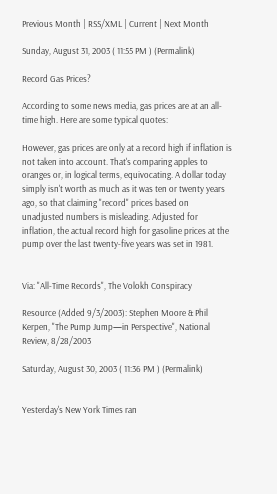Previous Month | RSS/XML | Current | Next Month

Sunday, August 31, 2003 ( 11:55 PM ) (Permalink)

Record Gas Prices?

According to some news media, gas prices are at an all-time high. Here are some typical quotes:

However, gas prices are only at a record high if inflation is not taken into account. That's comparing apples to oranges or, in logical terms, equivocating. A dollar today simply isn't worth as much as it was ten or twenty years ago, so that claiming "record" prices based on unadjusted numbers is misleading. Adjusted for inflation, the actual record high for gasoline prices at the pump over the last twenty-five years was set in 1981.


Via: "All-Time Records", The Volokh Conspiracy

Resource (Added 9/3/2003): Stephen Moore & Phil Kerpen, "The Pump Jump—in Perspective", National Review, 8/28/2003

Saturday, August 30, 2003 ( 11:36 PM ) (Permalink)


Yesterday's New York Times ran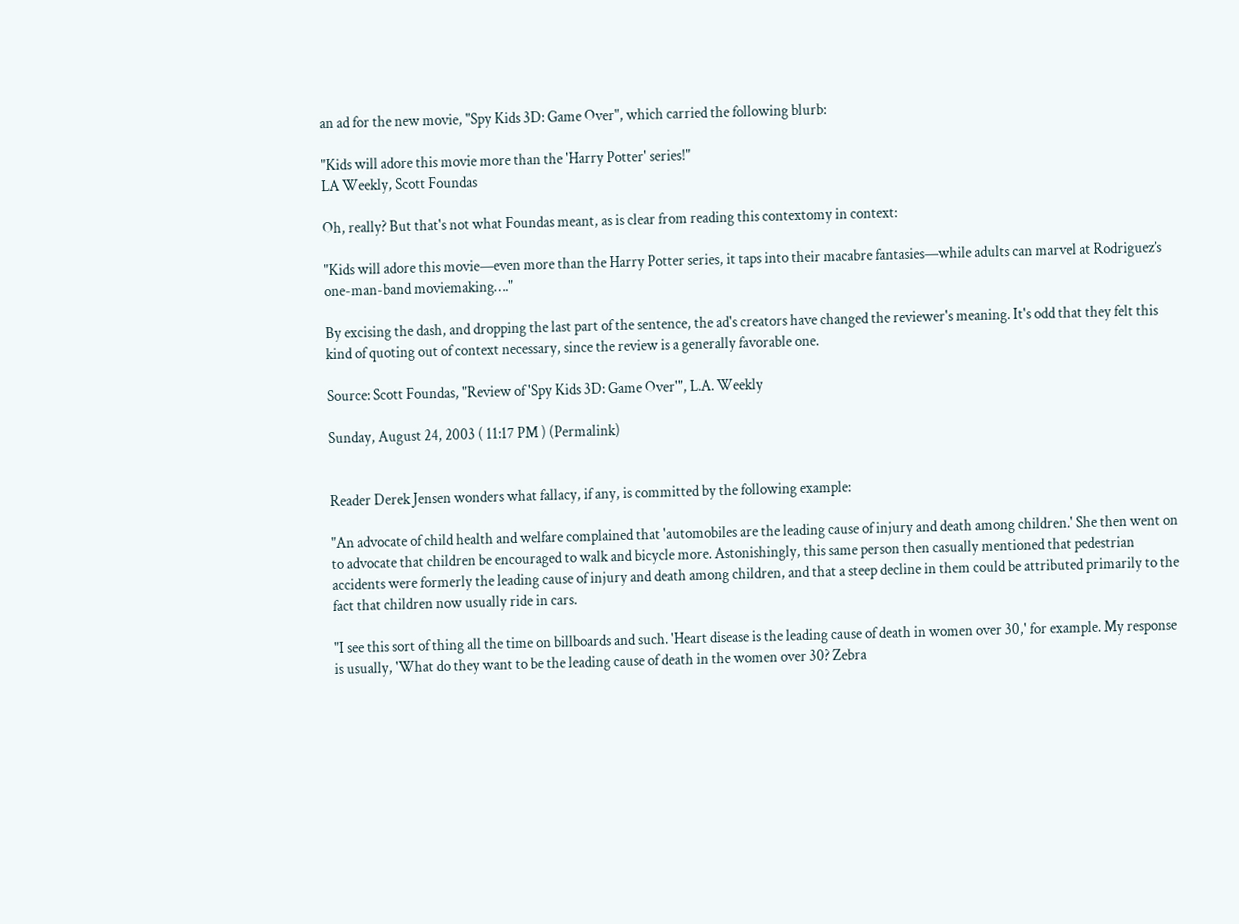an ad for the new movie, "Spy Kids 3D: Game Over", which carried the following blurb:

"Kids will adore this movie more than the 'Harry Potter' series!"
LA Weekly, Scott Foundas

Oh, really? But that's not what Foundas meant, as is clear from reading this contextomy in context:

"Kids will adore this movie—even more than the Harry Potter series, it taps into their macabre fantasies—while adults can marvel at Rodriguez’s one-man-band moviemaking…."

By excising the dash, and dropping the last part of the sentence, the ad's creators have changed the reviewer's meaning. It's odd that they felt this kind of quoting out of context necessary, since the review is a generally favorable one.

Source: Scott Foundas, "Review of 'Spy Kids 3D: Game Over'", L.A. Weekly

Sunday, August 24, 2003 ( 11:17 PM ) (Permalink)


Reader Derek Jensen wonders what fallacy, if any, is committed by the following example:

"An advocate of child health and welfare complained that 'automobiles are the leading cause of injury and death among children.' She then went on to advocate that children be encouraged to walk and bicycle more. Astonishingly, this same person then casually mentioned that pedestrian accidents were formerly the leading cause of injury and death among children, and that a steep decline in them could be attributed primarily to the fact that children now usually ride in cars.

"I see this sort of thing all the time on billboards and such. 'Heart disease is the leading cause of death in women over 30,' for example. My response is usually, 'What do they want to be the leading cause of death in the women over 30? Zebra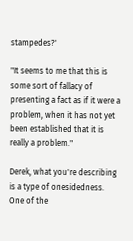stampedes?'

"It seems to me that this is some sort of fallacy of presenting a fact as if it were a problem, when it has not yet been established that it is really a problem."

Derek, what you're describing is a type of onesidedness. One of the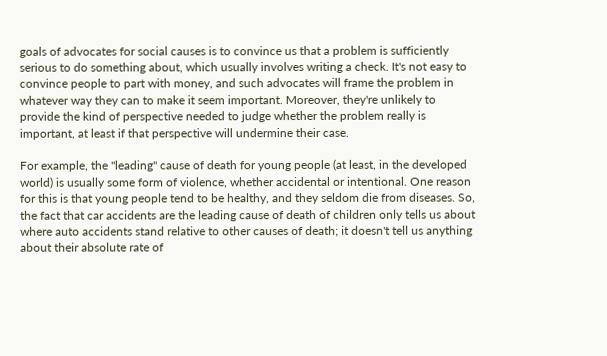goals of advocates for social causes is to convince us that a problem is sufficiently serious to do something about, which usually involves writing a check. It's not easy to convince people to part with money, and such advocates will frame the problem in whatever way they can to make it seem important. Moreover, they're unlikely to provide the kind of perspective needed to judge whether the problem really is important, at least if that perspective will undermine their case.

For example, the "leading" cause of death for young people (at least, in the developed world) is usually some form of violence, whether accidental or intentional. One reason for this is that young people tend to be healthy, and they seldom die from diseases. So, the fact that car accidents are the leading cause of death of children only tells us about where auto accidents stand relative to other causes of death; it doesn't tell us anything about their absolute rate of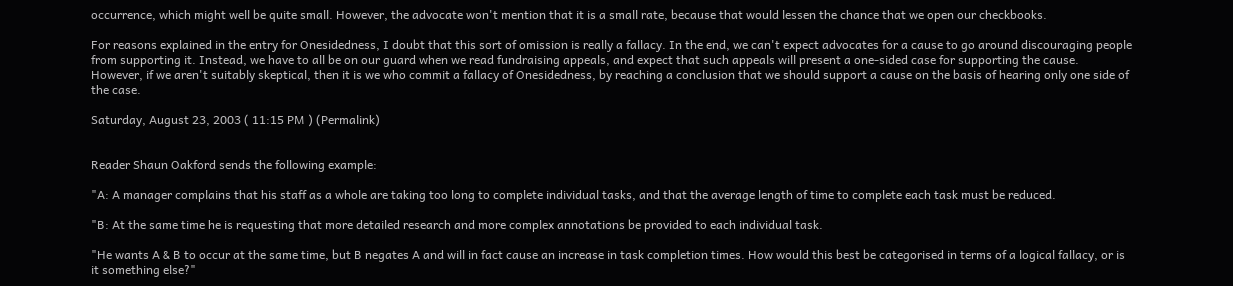occurrence, which might well be quite small. However, the advocate won't mention that it is a small rate, because that would lessen the chance that we open our checkbooks.

For reasons explained in the entry for Onesidedness, I doubt that this sort of omission is really a fallacy. In the end, we can't expect advocates for a cause to go around discouraging people from supporting it. Instead, we have to all be on our guard when we read fundraising appeals, and expect that such appeals will present a one-sided case for supporting the cause. However, if we aren't suitably skeptical, then it is we who commit a fallacy of Onesidedness, by reaching a conclusion that we should support a cause on the basis of hearing only one side of the case.

Saturday, August 23, 2003 ( 11:15 PM ) (Permalink)


Reader Shaun Oakford sends the following example:

"A: A manager complains that his staff as a whole are taking too long to complete individual tasks, and that the average length of time to complete each task must be reduced.

"B: At the same time he is requesting that more detailed research and more complex annotations be provided to each individual task.

"He wants A & B to occur at the same time, but B negates A and will in fact cause an increase in task completion times. How would this best be categorised in terms of a logical fallacy, or is it something else?"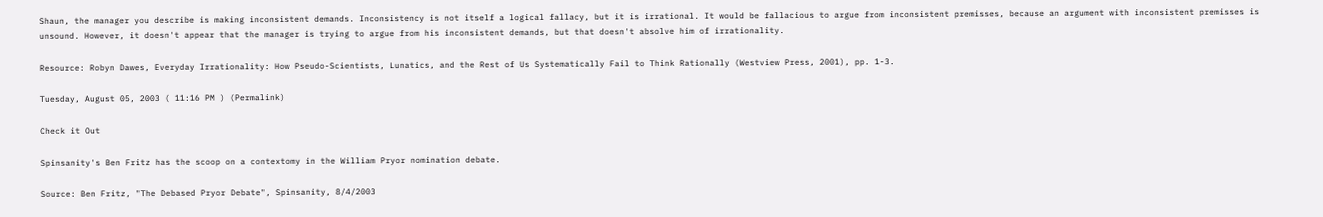Shaun, the manager you describe is making inconsistent demands. Inconsistency is not itself a logical fallacy, but it is irrational. It would be fallacious to argue from inconsistent premisses, because an argument with inconsistent premisses is unsound. However, it doesn't appear that the manager is trying to argue from his inconsistent demands, but that doesn't absolve him of irrationality.

Resource: Robyn Dawes, Everyday Irrationality: How Pseudo-Scientists, Lunatics, and the Rest of Us Systematically Fail to Think Rationally (Westview Press, 2001), pp. 1-3.

Tuesday, August 05, 2003 ( 11:16 PM ) (Permalink)

Check it Out

Spinsanity's Ben Fritz has the scoop on a contextomy in the William Pryor nomination debate.

Source: Ben Fritz, "The Debased Pryor Debate", Spinsanity, 8/4/2003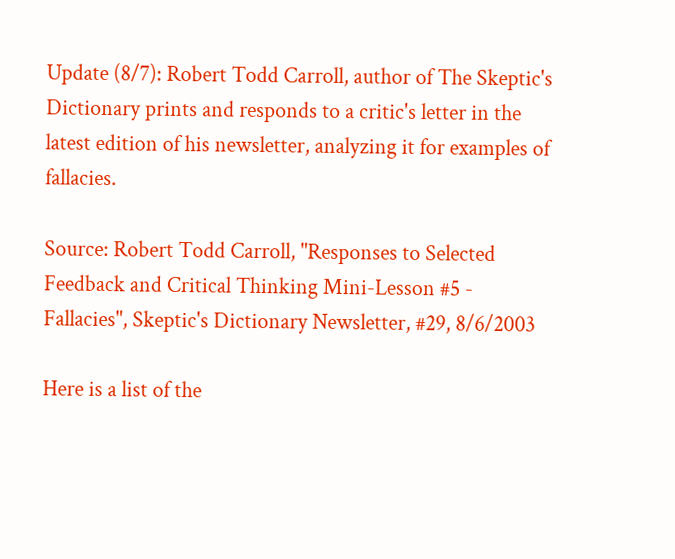Update (8/7): Robert Todd Carroll, author of The Skeptic's Dictionary prints and responds to a critic's letter in the latest edition of his newsletter, analyzing it for examples of fallacies.

Source: Robert Todd Carroll, "Responses to Selected Feedback and Critical Thinking Mini-Lesson #5 - Fallacies", Skeptic's Dictionary Newsletter, #29, 8/6/2003

Here is a list of the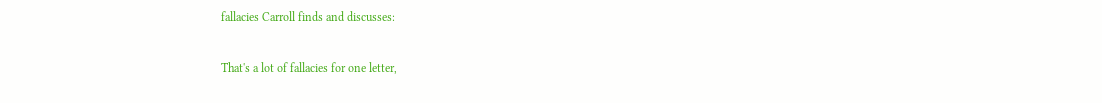fallacies Carroll finds and discusses:

That's a lot of fallacies for one letter,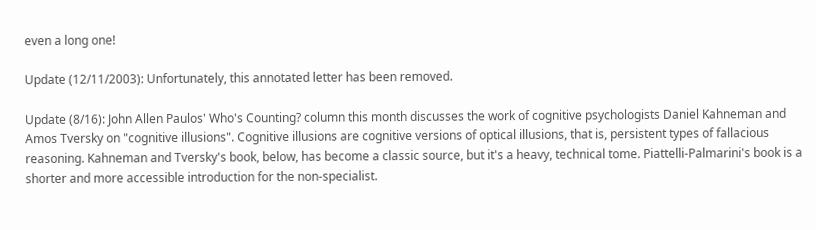even a long one!

Update (12/11/2003): Unfortunately, this annotated letter has been removed.

Update (8/16): John Allen Paulos' Who's Counting? column this month discusses the work of cognitive psychologists Daniel Kahneman and Amos Tversky on "cognitive illusions". Cognitive illusions are cognitive versions of optical illusions, that is, persistent types of fallacious reasoning. Kahneman and Tversky's book, below, has become a classic source, but it's a heavy, technical tome. Piattelli-Palmarini's book is a shorter and more accessible introduction for the non-specialist.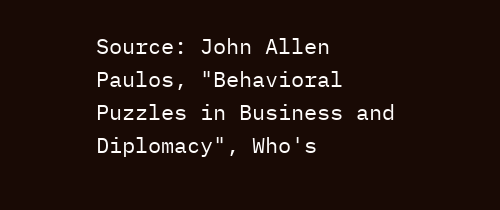Source: John Allen Paulos, "Behavioral Puzzles in Business and Diplomacy", Who's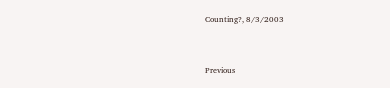Counting?, 8/3/2003


Previous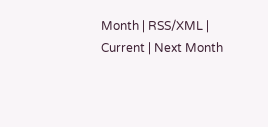Month | RSS/XML | Current | Next Month